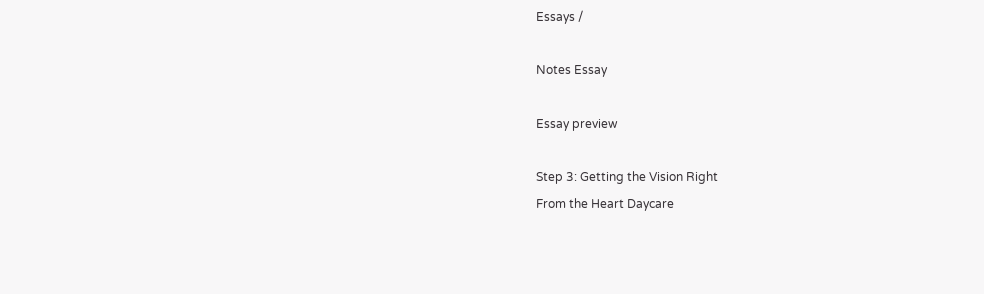Essays /

Notes Essay

Essay preview

Step 3: Getting the Vision Right
From the Heart Daycare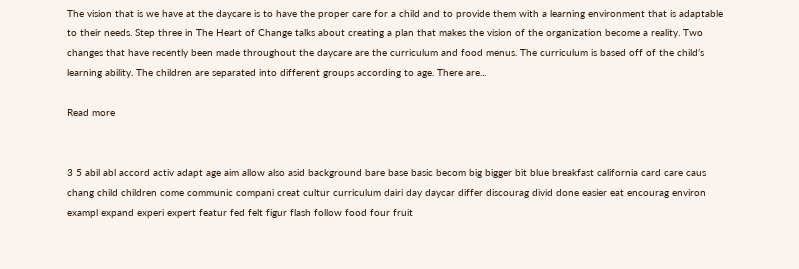The vision that is we have at the daycare is to have the proper care for a child and to provide them with a learning environment that is adaptable to their needs. Step three in The Heart of Change talks about creating a plan that makes the vision of the organization become a reality. Two changes that have recently been made throughout the daycare are the curriculum and food menus. The curriculum is based off of the child’s learning ability. The children are separated into different groups according to age. There are...

Read more


3 5 abil abl accord activ adapt age aim allow also asid background bare base basic becom big bigger bit blue breakfast california card care caus chang child children come communic compani creat cultur curriculum dairi day daycar differ discourag divid done easier eat encourag environ exampl expand experi expert featur fed felt figur flash follow food four fruit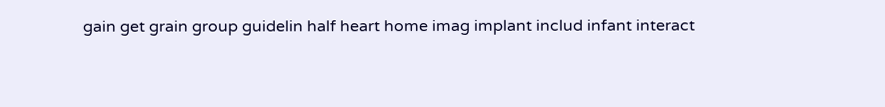gain get grain group guidelin half heart home imag implant includ infant interact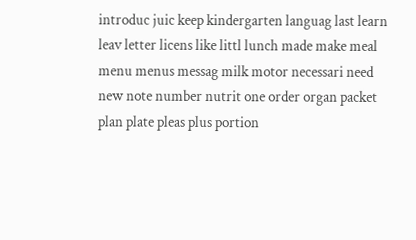introduc juic keep kindergarten languag last learn leav letter licens like littl lunch made make meal menu menus messag milk motor necessari need new note number nutrit one order organ packet plan plate pleas plus portion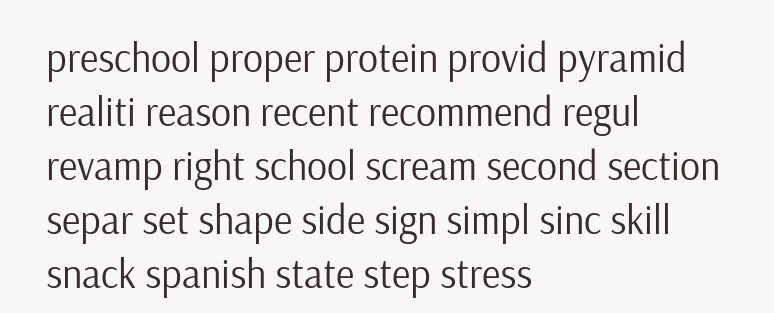preschool proper protein provid pyramid realiti reason recent recommend regul revamp right school scream second section separ set shape side sign simpl sinc skill snack spanish state step stress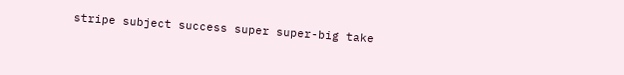stripe subject success super super-big take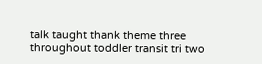talk taught thank theme three throughout toddler transit tri two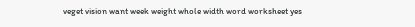veget vision want week weight whole width word worksheet yes